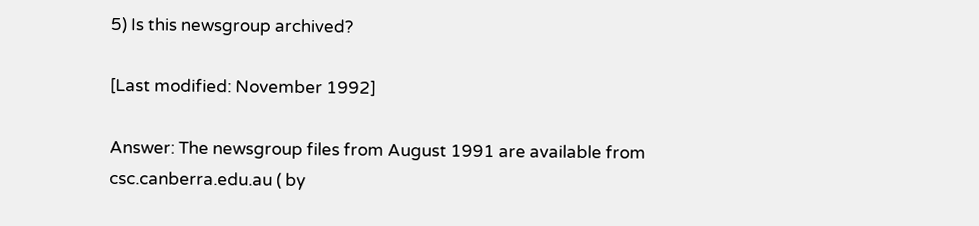5) Is this newsgroup archived?

[Last modified: November 1992]

Answer: The newsgroup files from August 1991 are available from
csc.canberra.edu.au ( by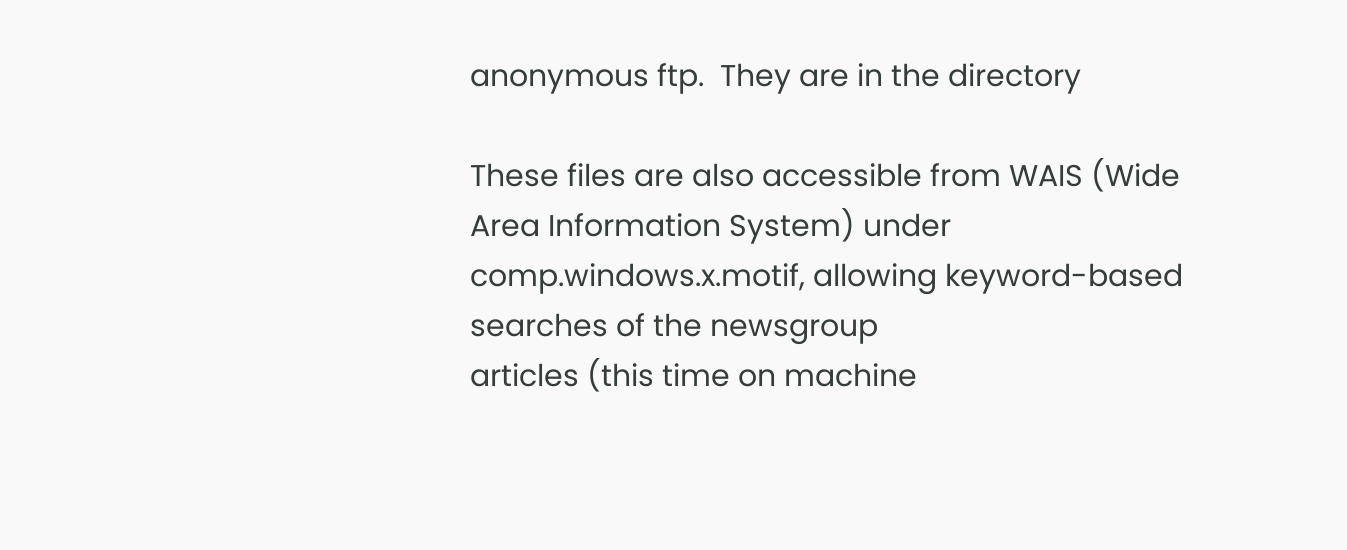anonymous ftp.  They are in the directory

These files are also accessible from WAIS (Wide Area Information System) under
comp.windows.x.motif, allowing keyword-based searches of the newsgroup
articles (this time on machine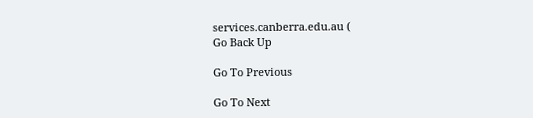services.canberra.edu.au (
Go Back Up

Go To Previous

Go To Next